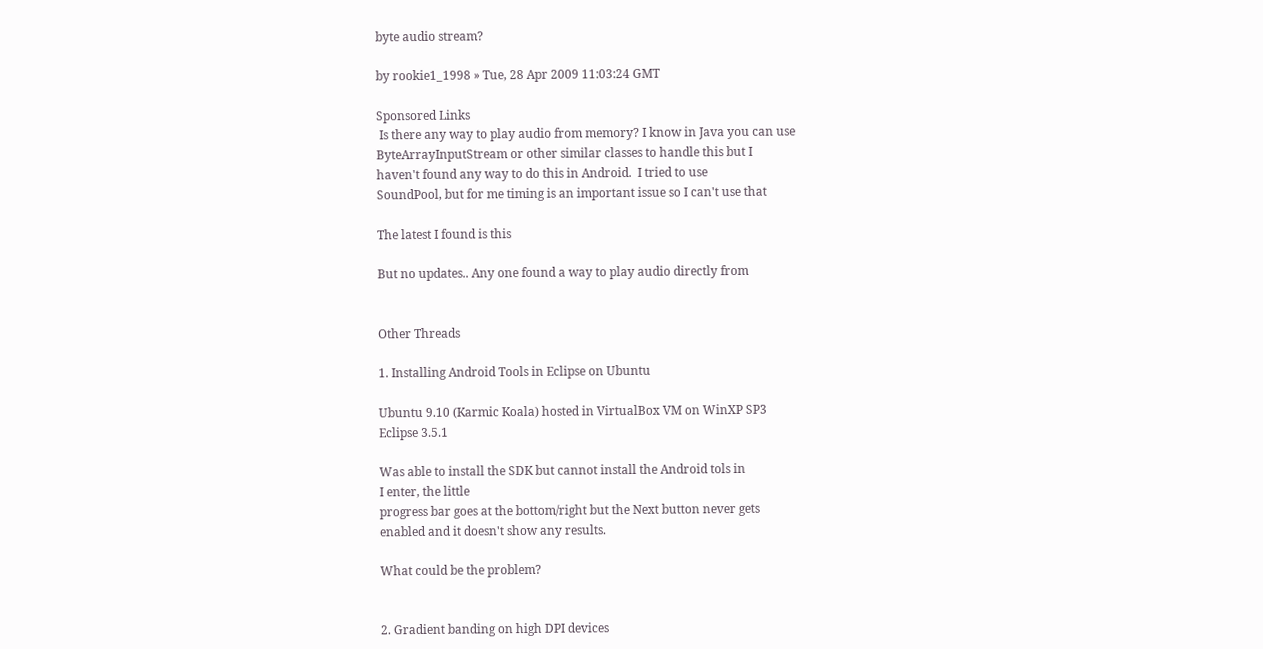byte audio stream?

by rookie1_1998 » Tue, 28 Apr 2009 11:03:24 GMT

Sponsored Links
 Is there any way to play audio from memory? I know in Java you can use
ByteArrayInputStream or other similar classes to handle this but I
haven't found any way to do this in Android.  I tried to use
SoundPool, but for me timing is an important issue so I can't use that

The latest I found is this

But no updates.. Any one found a way to play audio directly from


Other Threads

1. Installing Android Tools in Eclipse on Ubuntu

Ubuntu 9.10 (Karmic Koala) hosted in VirtualBox VM on WinXP SP3
Eclipse 3.5.1

Was able to install the SDK but cannot install the Android tols in
I enter, the little
progress bar goes at the bottom/right but the Next button never gets
enabled and it doesn't show any results.

What could be the problem?


2. Gradient banding on high DPI devices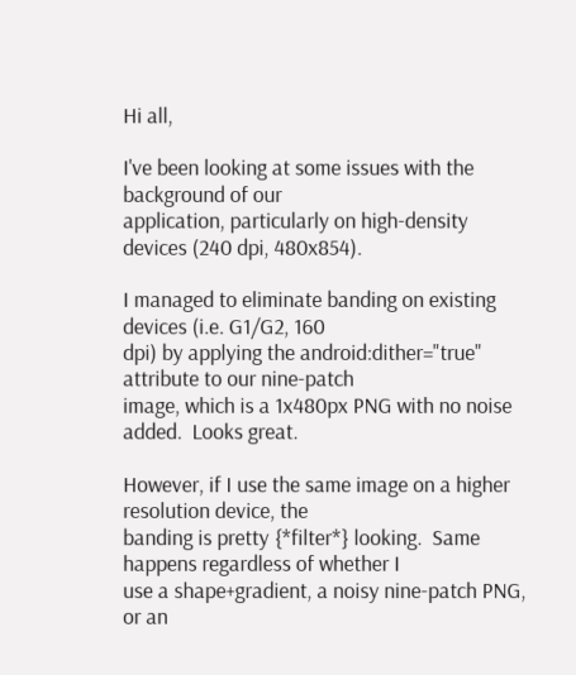Hi all,

I've been looking at some issues with the background of our
application, particularly on high-density devices (240 dpi, 480x854).

I managed to eliminate banding on existing devices (i.e. G1/G2, 160
dpi) by applying the android:dither="true" attribute to our nine-patch
image, which is a 1x480px PNG with no noise added.  Looks great.

However, if I use the same image on a higher resolution device, the
banding is pretty {*filter*} looking.  Same happens regardless of whether I
use a shape+gradient, a noisy nine-patch PNG, or an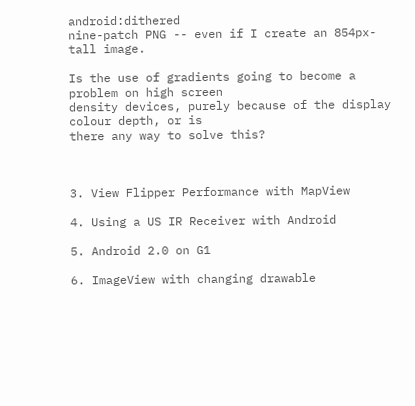android:dithered
nine-patch PNG -- even if I create an 854px-tall image.

Is the use of gradients going to become a problem on high screen
density devices, purely because of the display colour depth, or is
there any way to solve this?



3. View Flipper Performance with MapView

4. Using a US IR Receiver with Android

5. Android 2.0 on G1

6. ImageView with changing drawable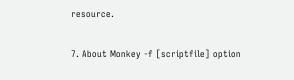resource.

7. About Monkey -f [scriptfile] option